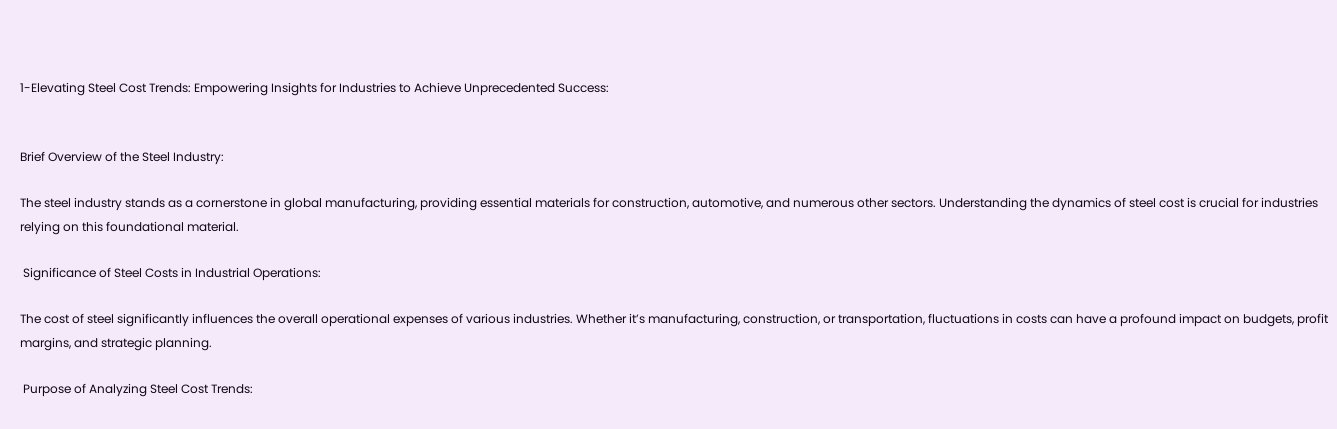1-Elevating Steel Cost Trends: Empowering Insights for Industries to Achieve Unprecedented Success:


Brief Overview of the Steel Industry:

The steel industry stands as a cornerstone in global manufacturing, providing essential materials for construction, automotive, and numerous other sectors. Understanding the dynamics of steel cost is crucial for industries relying on this foundational material.

 Significance of Steel Costs in Industrial Operations:

The cost of steel significantly influences the overall operational expenses of various industries. Whether it’s manufacturing, construction, or transportation, fluctuations in costs can have a profound impact on budgets, profit margins, and strategic planning.

 Purpose of Analyzing Steel Cost Trends: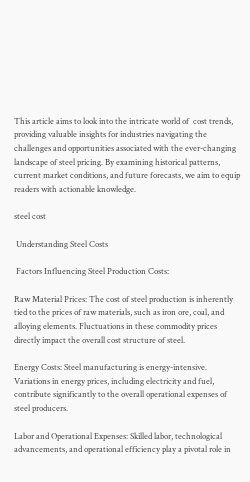This article aims to look into the intricate world of  cost trends, providing valuable insights for industries navigating the challenges and opportunities associated with the ever-changing landscape of steel pricing. By examining historical patterns, current market conditions, and future forecasts, we aim to equip readers with actionable knowledge.

steel cost

 Understanding Steel Costs

 Factors Influencing Steel Production Costs:

Raw Material Prices: The cost of steel production is inherently tied to the prices of raw materials, such as iron ore, coal, and alloying elements. Fluctuations in these commodity prices directly impact the overall cost structure of steel.

Energy Costs: Steel manufacturing is energy-intensive. Variations in energy prices, including electricity and fuel, contribute significantly to the overall operational expenses of steel producers.

Labor and Operational Expenses: Skilled labor, technological advancements, and operational efficiency play a pivotal role in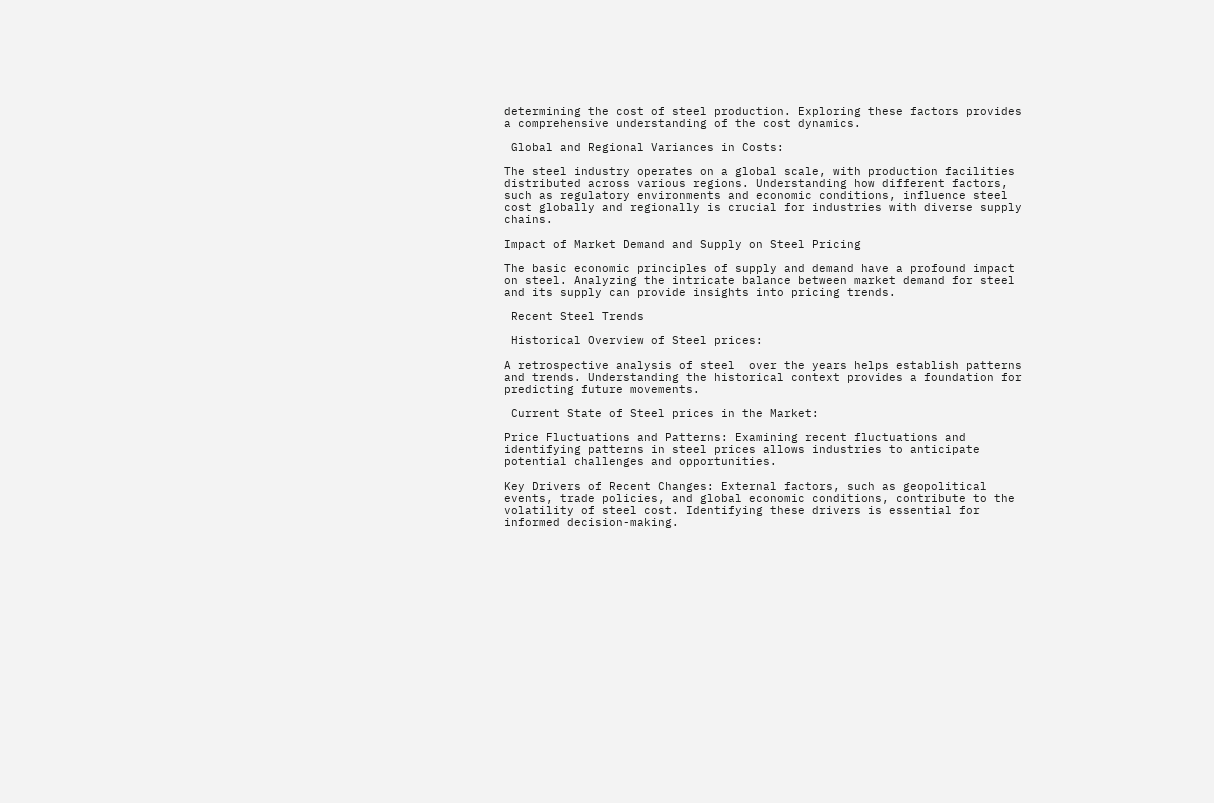determining the cost of steel production. Exploring these factors provides a comprehensive understanding of the cost dynamics.

 Global and Regional Variances in Costs:

The steel industry operates on a global scale, with production facilities distributed across various regions. Understanding how different factors, such as regulatory environments and economic conditions, influence steel cost globally and regionally is crucial for industries with diverse supply chains.

Impact of Market Demand and Supply on Steel Pricing

The basic economic principles of supply and demand have a profound impact on steel. Analyzing the intricate balance between market demand for steel and its supply can provide insights into pricing trends.

 Recent Steel Trends

 Historical Overview of Steel prices:

A retrospective analysis of steel  over the years helps establish patterns and trends. Understanding the historical context provides a foundation for predicting future movements.

 Current State of Steel prices in the Market:

Price Fluctuations and Patterns: Examining recent fluctuations and identifying patterns in steel prices allows industries to anticipate potential challenges and opportunities.

Key Drivers of Recent Changes: External factors, such as geopolitical events, trade policies, and global economic conditions, contribute to the volatility of steel cost. Identifying these drivers is essential for informed decision-making.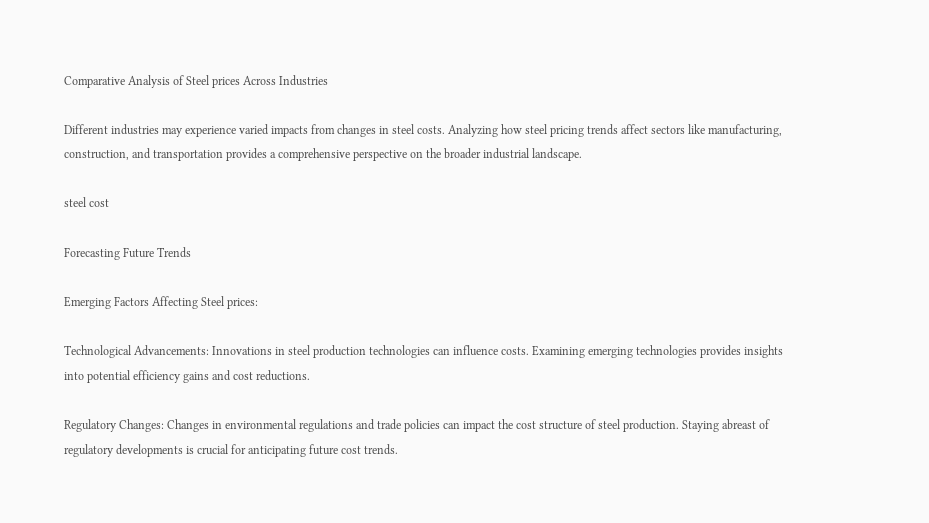Comparative Analysis of Steel prices Across Industries

Different industries may experience varied impacts from changes in steel costs. Analyzing how steel pricing trends affect sectors like manufacturing, construction, and transportation provides a comprehensive perspective on the broader industrial landscape.

steel cost

Forecasting Future Trends

Emerging Factors Affecting Steel prices:

Technological Advancements: Innovations in steel production technologies can influence costs. Examining emerging technologies provides insights into potential efficiency gains and cost reductions.

Regulatory Changes: Changes in environmental regulations and trade policies can impact the cost structure of steel production. Staying abreast of regulatory developments is crucial for anticipating future cost trends.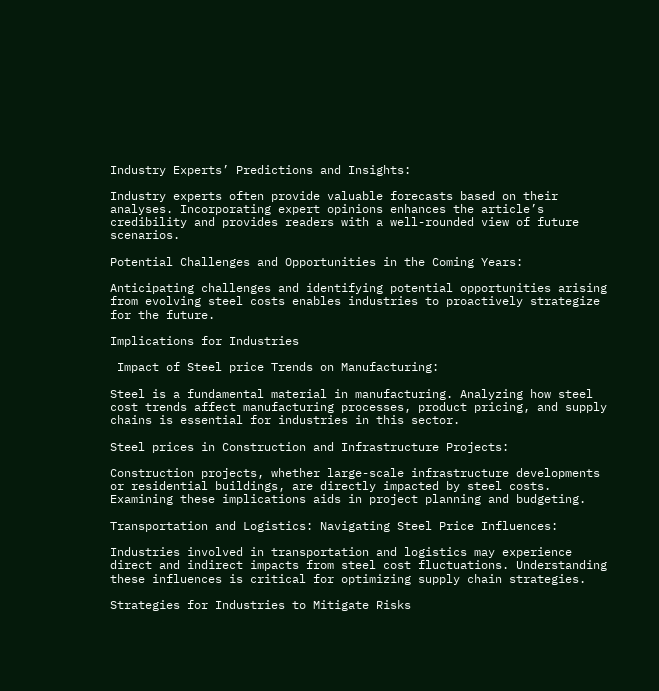Industry Experts’ Predictions and Insights:

Industry experts often provide valuable forecasts based on their analyses. Incorporating expert opinions enhances the article’s credibility and provides readers with a well-rounded view of future scenarios.

Potential Challenges and Opportunities in the Coming Years:

Anticipating challenges and identifying potential opportunities arising from evolving steel costs enables industries to proactively strategize for the future.

Implications for Industries

 Impact of Steel price Trends on Manufacturing:

Steel is a fundamental material in manufacturing. Analyzing how steel cost trends affect manufacturing processes, product pricing, and supply chains is essential for industries in this sector.

Steel prices in Construction and Infrastructure Projects:

Construction projects, whether large-scale infrastructure developments or residential buildings, are directly impacted by steel costs. Examining these implications aids in project planning and budgeting.

Transportation and Logistics: Navigating Steel Price Influences:

Industries involved in transportation and logistics may experience direct and indirect impacts from steel cost fluctuations. Understanding these influences is critical for optimizing supply chain strategies.

Strategies for Industries to Mitigate Risks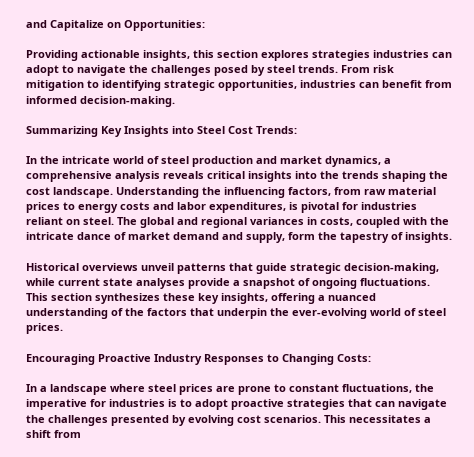and Capitalize on Opportunities:

Providing actionable insights, this section explores strategies industries can adopt to navigate the challenges posed by steel trends. From risk mitigation to identifying strategic opportunities, industries can benefit from informed decision-making.

Summarizing Key Insights into Steel Cost Trends:

In the intricate world of steel production and market dynamics, a comprehensive analysis reveals critical insights into the trends shaping the cost landscape. Understanding the influencing factors, from raw material prices to energy costs and labor expenditures, is pivotal for industries reliant on steel. The global and regional variances in costs, coupled with the intricate dance of market demand and supply, form the tapestry of insights.

Historical overviews unveil patterns that guide strategic decision-making, while current state analyses provide a snapshot of ongoing fluctuations. This section synthesizes these key insights, offering a nuanced understanding of the factors that underpin the ever-evolving world of steel prices.

Encouraging Proactive Industry Responses to Changing Costs:

In a landscape where steel prices are prone to constant fluctuations, the imperative for industries is to adopt proactive strategies that can navigate the challenges presented by evolving cost scenarios. This necessitates a shift from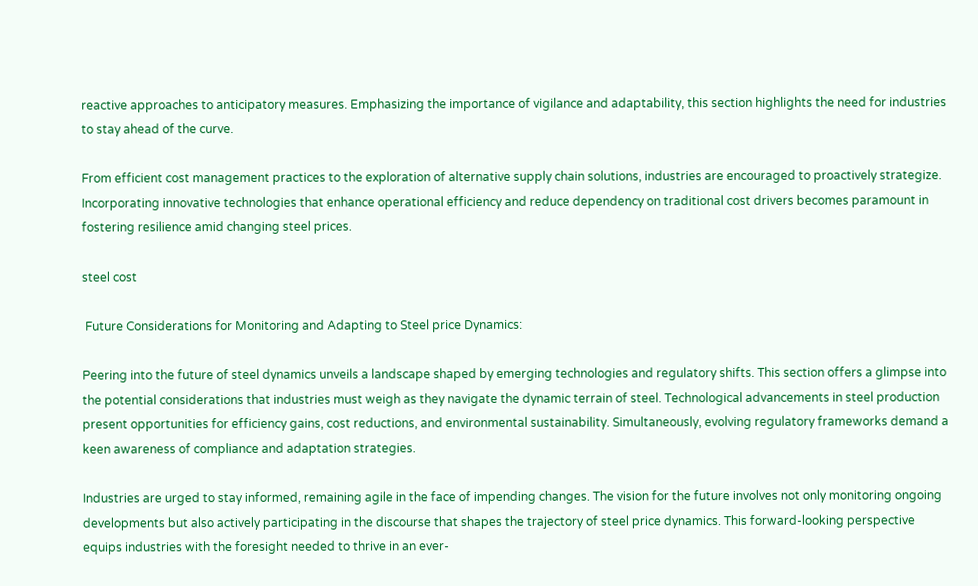reactive approaches to anticipatory measures. Emphasizing the importance of vigilance and adaptability, this section highlights the need for industries to stay ahead of the curve.

From efficient cost management practices to the exploration of alternative supply chain solutions, industries are encouraged to proactively strategize. Incorporating innovative technologies that enhance operational efficiency and reduce dependency on traditional cost drivers becomes paramount in fostering resilience amid changing steel prices.

steel cost

 Future Considerations for Monitoring and Adapting to Steel price Dynamics:

Peering into the future of steel dynamics unveils a landscape shaped by emerging technologies and regulatory shifts. This section offers a glimpse into the potential considerations that industries must weigh as they navigate the dynamic terrain of steel. Technological advancements in steel production present opportunities for efficiency gains, cost reductions, and environmental sustainability. Simultaneously, evolving regulatory frameworks demand a keen awareness of compliance and adaptation strategies.

Industries are urged to stay informed, remaining agile in the face of impending changes. The vision for the future involves not only monitoring ongoing developments but also actively participating in the discourse that shapes the trajectory of steel price dynamics. This forward-looking perspective equips industries with the foresight needed to thrive in an ever-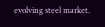evolving steel market.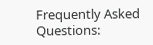Frequently Asked Questions: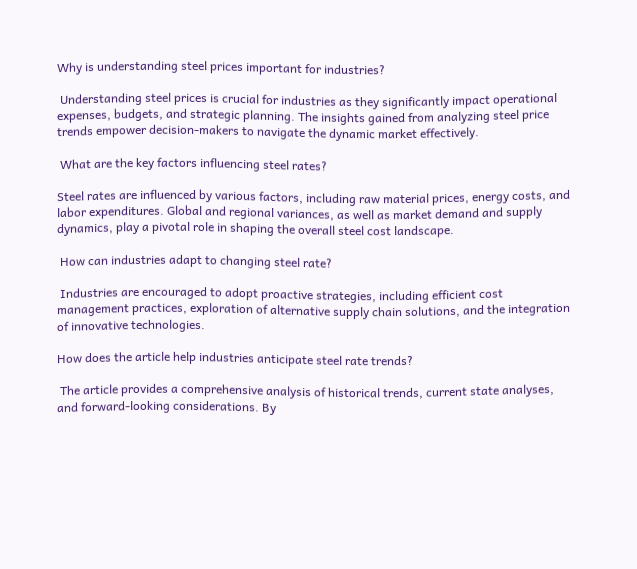Why is understanding steel prices important for industries?

 Understanding steel prices is crucial for industries as they significantly impact operational expenses, budgets, and strategic planning. The insights gained from analyzing steel price trends empower decision-makers to navigate the dynamic market effectively.

 What are the key factors influencing steel rates?

Steel rates are influenced by various factors, including raw material prices, energy costs, and labor expenditures. Global and regional variances, as well as market demand and supply dynamics, play a pivotal role in shaping the overall steel cost landscape.

 How can industries adapt to changing steel rate?

 Industries are encouraged to adopt proactive strategies, including efficient cost management practices, exploration of alternative supply chain solutions, and the integration of innovative technologies.

How does the article help industries anticipate steel rate trends?

 The article provides a comprehensive analysis of historical trends, current state analyses, and forward-looking considerations. By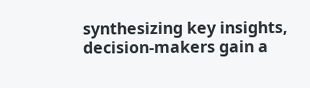synthesizing key insights, decision-makers gain a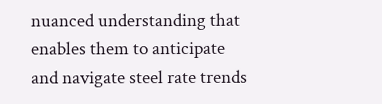nuanced understanding that enables them to anticipate and navigate steel rate trends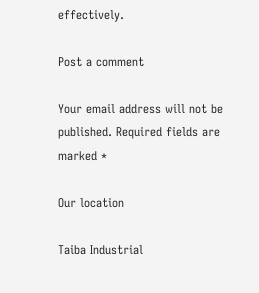effectively.

Post a comment

Your email address will not be published. Required fields are marked *

Our location

Taiba Industrial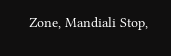Zone, Mandiali Stop,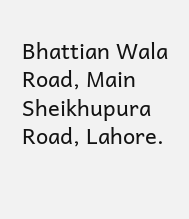Bhattian Wala Road, Main Sheikhupura Road, Lahore.